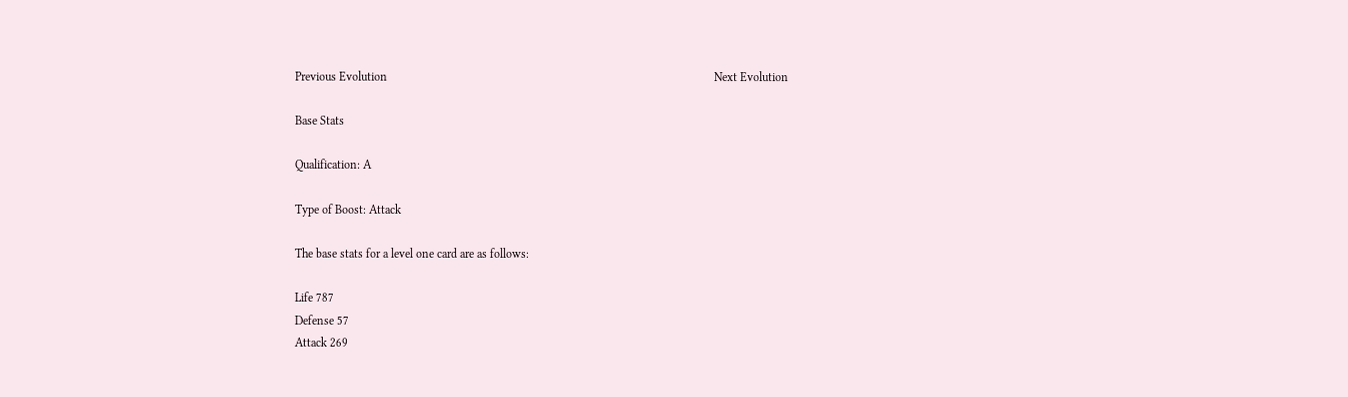Previous Evolution                                                                                                             Next Evolution

Base Stats

Qualification: A

Type of Boost: Attack

The base stats for a level one card are as follows:

Life 787
Defense 57
Attack 269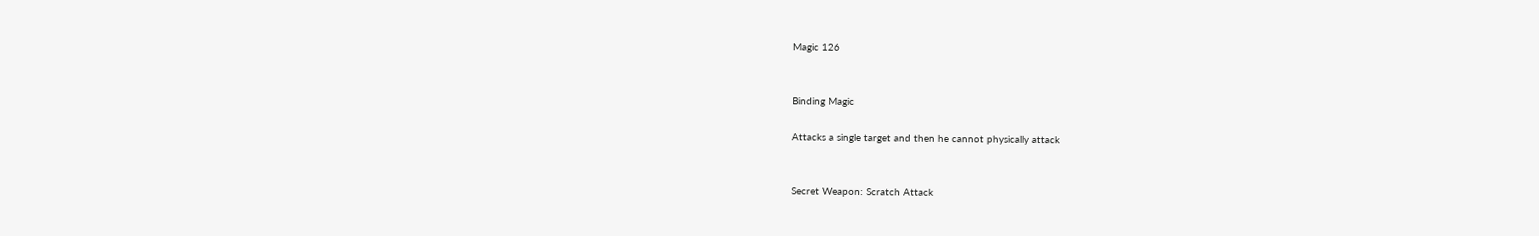Magic 126


Binding Magic

Attacks a single target and then he cannot physically attack


Secret Weapon: Scratch Attack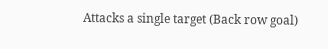Attacks a single target (Back row goal)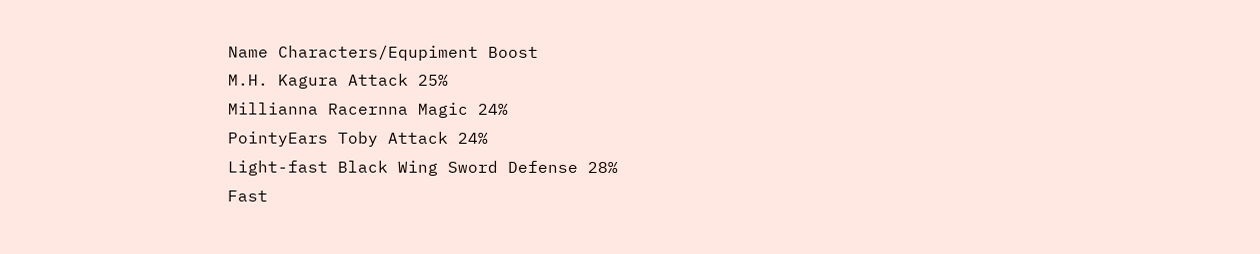Name Characters/Equpiment Boost
M.H. Kagura Attack 25%
Millianna Racernna Magic 24%
PointyEars Toby Attack 24%
Light-fast Black Wing Sword Defense 28%
Fast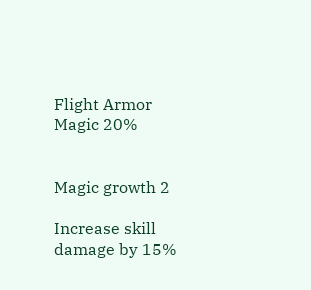Flight Armor Magic 20%


Magic growth 2

Increase skill damage by 15%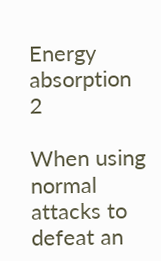Energy absorption 2

When using normal attacks to defeat an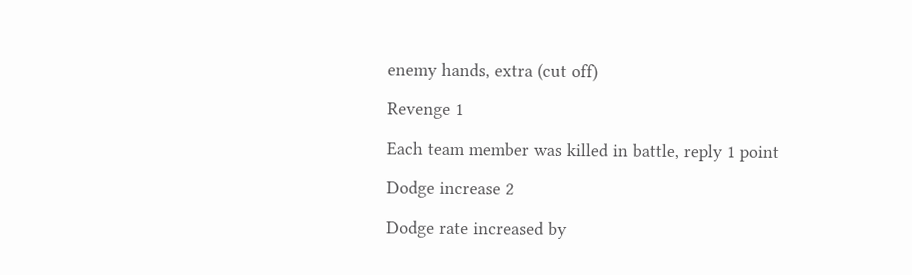enemy hands, extra (cut off)

Revenge 1

Each team member was killed in battle, reply 1 point

Dodge increase 2

Dodge rate increased by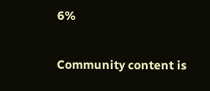6%

Community content is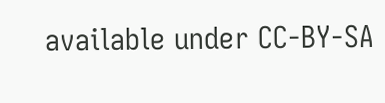available under CC-BY-SA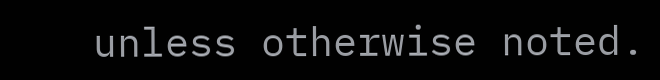unless otherwise noted.